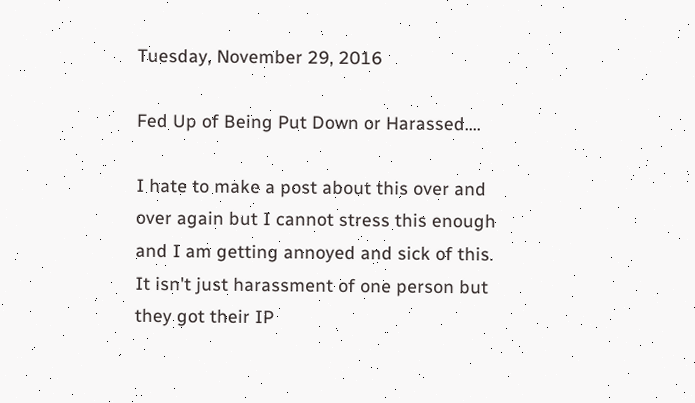Tuesday, November 29, 2016

Fed Up of Being Put Down or Harassed....

I hate to make a post about this over and over again but I cannot stress this enough and I am getting annoyed and sick of this. It isn't just harassment of one person but they got their IP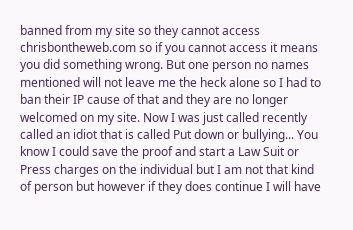banned from my site so they cannot access chrisbontheweb.com so if you cannot access it means you did something wrong. But one person no names mentioned will not leave me the heck alone so I had to ban their IP cause of that and they are no longer welcomed on my site. Now I was just called recently called an idiot that is called Put down or bullying... You know I could save the proof and start a Law Suit or Press charges on the individual but I am not that kind of person but however if they does continue I will have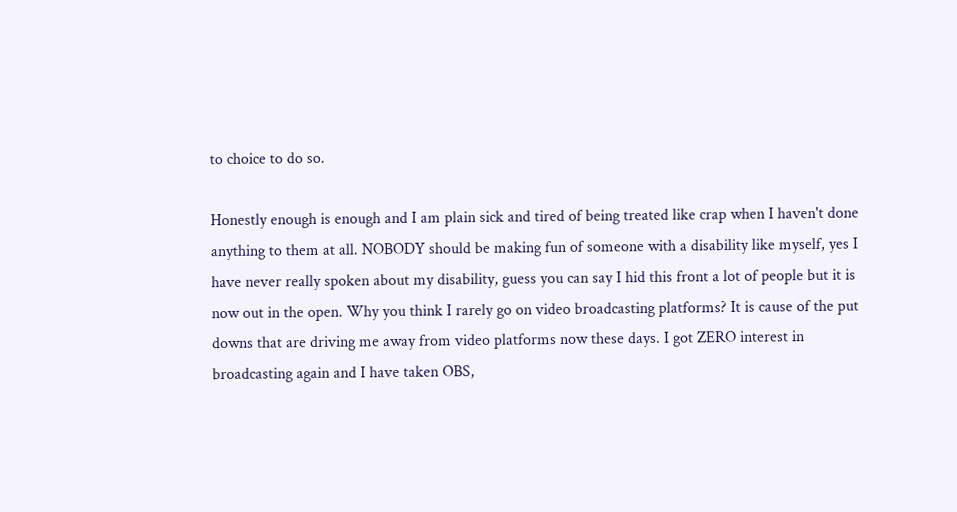to choice to do so.

Honestly enough is enough and I am plain sick and tired of being treated like crap when I haven't done anything to them at all. NOBODY should be making fun of someone with a disability like myself, yes I have never really spoken about my disability, guess you can say I hid this front a lot of people but it is now out in the open. Why you think I rarely go on video broadcasting platforms? It is cause of the put downs that are driving me away from video platforms now these days. I got ZERO interest in broadcasting again and I have taken OBS,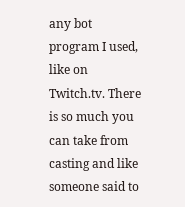any bot program I used, like on Twitch.tv. There is so much you can take from casting and like someone said to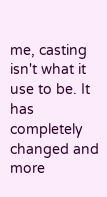me, casting isn't what it use to be. It has completely changed and more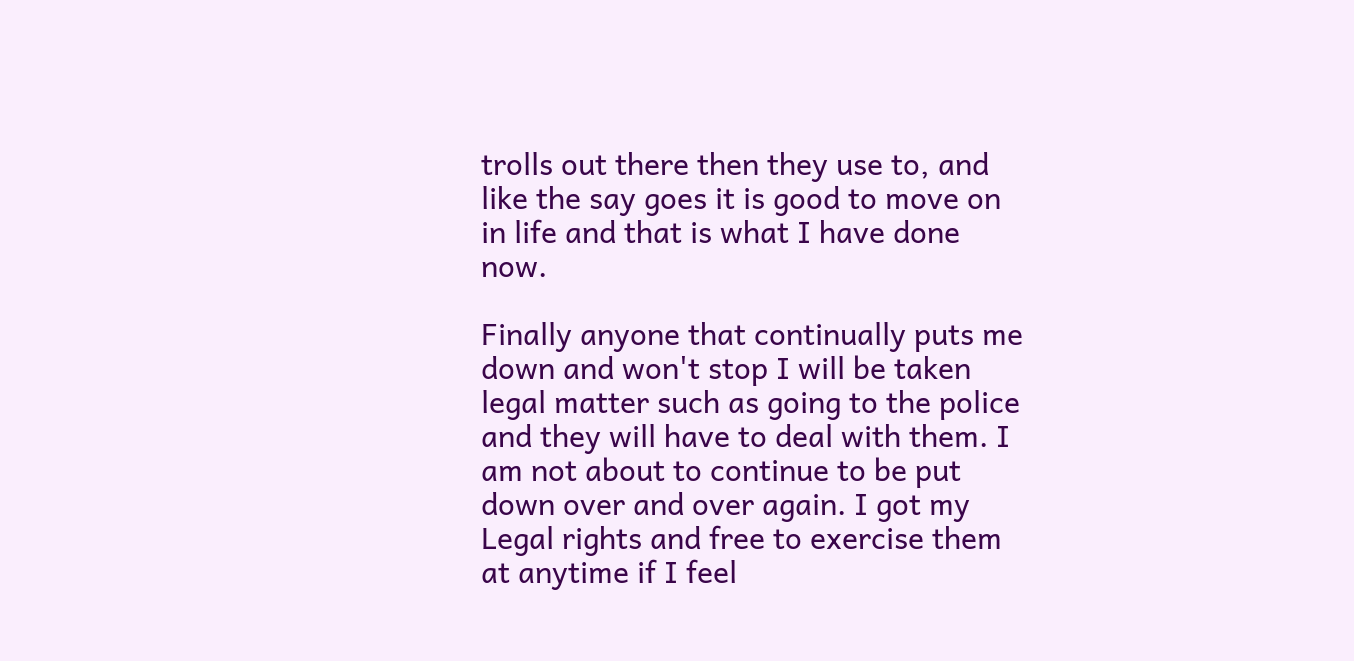trolls out there then they use to, and like the say goes it is good to move on in life and that is what I have done now.

Finally anyone that continually puts me down and won't stop I will be taken legal matter such as going to the police and they will have to deal with them. I am not about to continue to be put down over and over again. I got my Legal rights and free to exercise them at anytime if I feel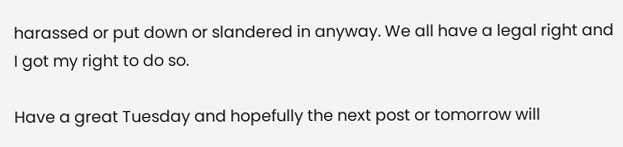harassed or put down or slandered in anyway. We all have a legal right and I got my right to do so.

Have a great Tuesday and hopefully the next post or tomorrow will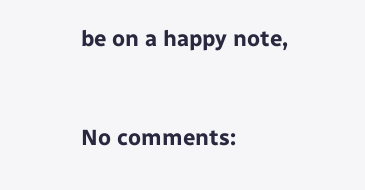be on a happy note,


No comments: